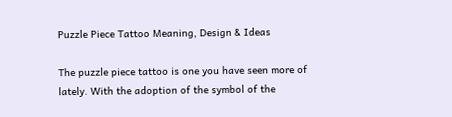Puzzle Piece Tattoo Meaning, Design & Ideas

The puzzle piece tattoo is one you have seen more of lately. With the adoption of the symbol of the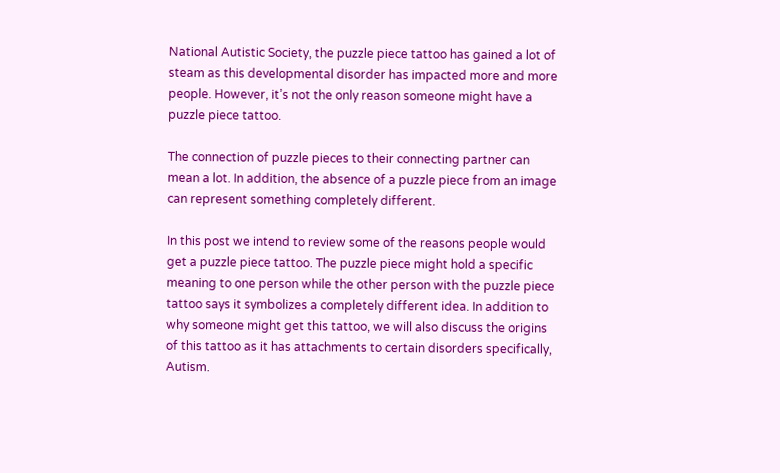National Autistic Society, the puzzle piece tattoo has gained a lot of steam as this developmental disorder has impacted more and more people. However, it’s not the only reason someone might have a puzzle piece tattoo.

The connection of puzzle pieces to their connecting partner can mean a lot. In addition, the absence of a puzzle piece from an image can represent something completely different.

In this post we intend to review some of the reasons people would get a puzzle piece tattoo. The puzzle piece might hold a specific meaning to one person while the other person with the puzzle piece tattoo says it symbolizes a completely different idea. In addition to why someone might get this tattoo, we will also discuss the origins of this tattoo as it has attachments to certain disorders specifically, Autism.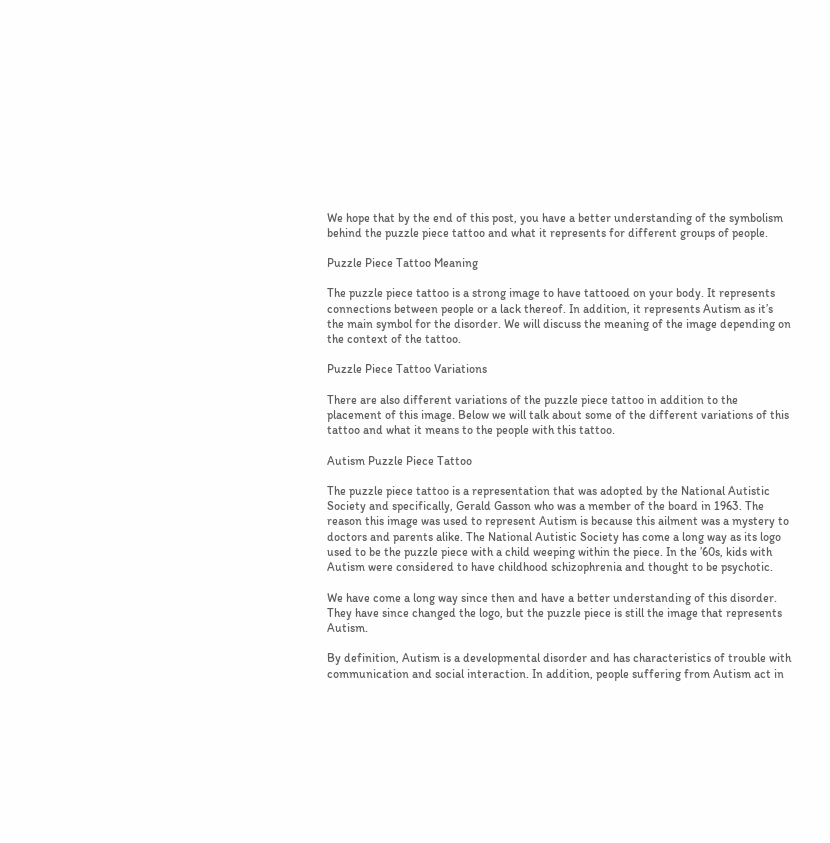We hope that by the end of this post, you have a better understanding of the symbolism behind the puzzle piece tattoo and what it represents for different groups of people.

Puzzle Piece Tattoo Meaning

The puzzle piece tattoo is a strong image to have tattooed on your body. It represents connections between people or a lack thereof. In addition, it represents Autism as it’s the main symbol for the disorder. We will discuss the meaning of the image depending on the context of the tattoo.

Puzzle Piece Tattoo Variations

There are also different variations of the puzzle piece tattoo in addition to the placement of this image. Below we will talk about some of the different variations of this tattoo and what it means to the people with this tattoo.

Autism Puzzle Piece Tattoo

The puzzle piece tattoo is a representation that was adopted by the National Autistic Society and specifically, Gerald Gasson who was a member of the board in 1963. The reason this image was used to represent Autism is because this ailment was a mystery to doctors and parents alike. The National Autistic Society has come a long way as its logo used to be the puzzle piece with a child weeping within the piece. In the ’60s, kids with Autism were considered to have childhood schizophrenia and thought to be psychotic.

We have come a long way since then and have a better understanding of this disorder. They have since changed the logo, but the puzzle piece is still the image that represents Autism.

By definition, Autism is a developmental disorder and has characteristics of trouble with communication and social interaction. In addition, people suffering from Autism act in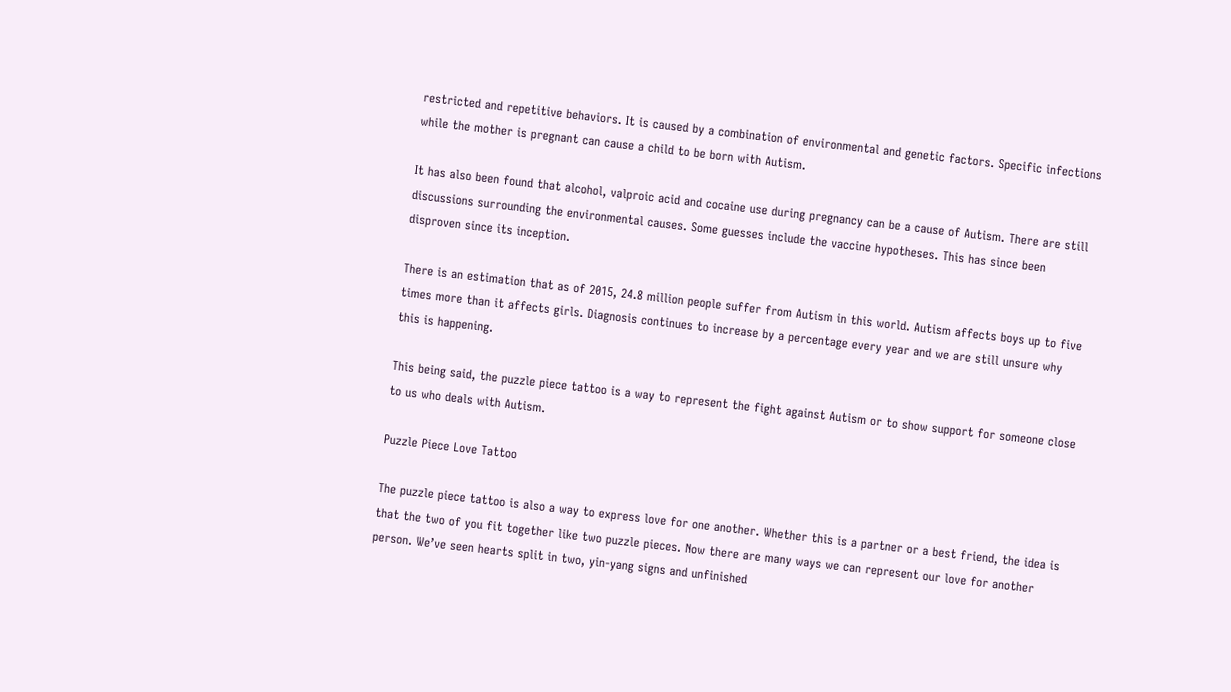restricted and repetitive behaviors. It is caused by a combination of environmental and genetic factors. Specific infections while the mother is pregnant can cause a child to be born with Autism.

It has also been found that alcohol, valproic acid and cocaine use during pregnancy can be a cause of Autism. There are still discussions surrounding the environmental causes. Some guesses include the vaccine hypotheses. This has since been disproven since its inception.

There is an estimation that as of 2015, 24.8 million people suffer from Autism in this world. Autism affects boys up to five times more than it affects girls. Diagnosis continues to increase by a percentage every year and we are still unsure why this is happening.

This being said, the puzzle piece tattoo is a way to represent the fight against Autism or to show support for someone close to us who deals with Autism.

Puzzle Piece Love Tattoo

The puzzle piece tattoo is also a way to express love for one another. Whether this is a partner or a best friend, the idea is that the two of you fit together like two puzzle pieces. Now there are many ways we can represent our love for another person. We’ve seen hearts split in two, yin-yang signs and unfinished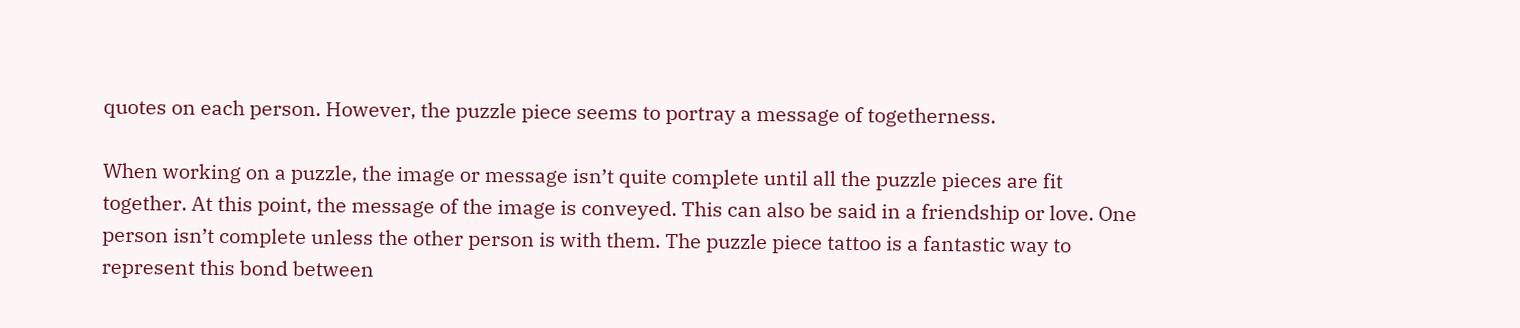quotes on each person. However, the puzzle piece seems to portray a message of togetherness.

When working on a puzzle, the image or message isn’t quite complete until all the puzzle pieces are fit together. At this point, the message of the image is conveyed. This can also be said in a friendship or love. One person isn’t complete unless the other person is with them. The puzzle piece tattoo is a fantastic way to represent this bond between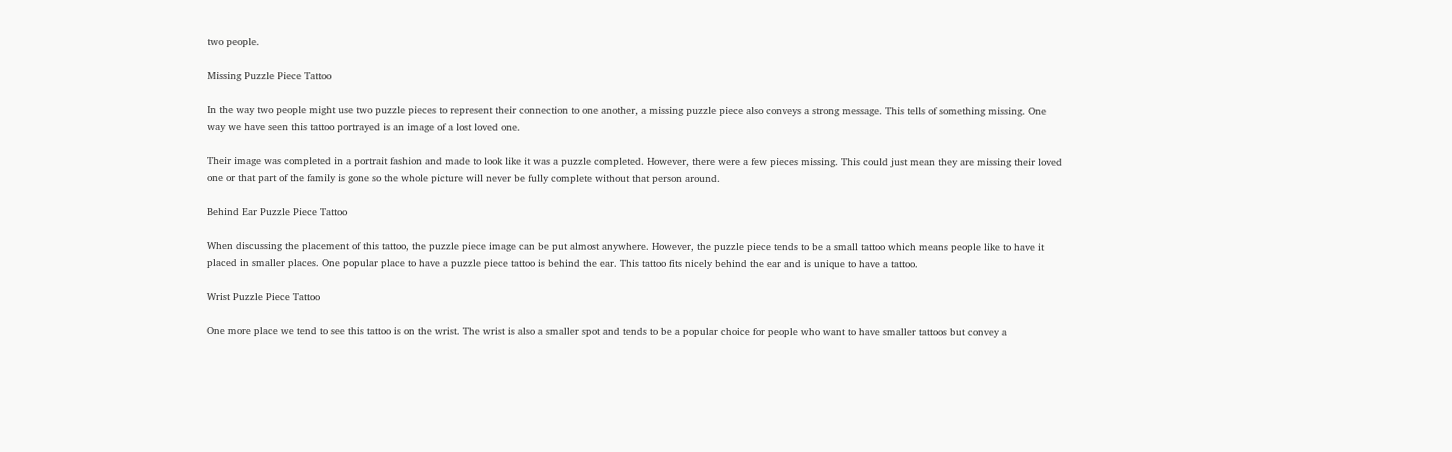two people.

Missing Puzzle Piece Tattoo

In the way two people might use two puzzle pieces to represent their connection to one another, a missing puzzle piece also conveys a strong message. This tells of something missing. One way we have seen this tattoo portrayed is an image of a lost loved one.

Their image was completed in a portrait fashion and made to look like it was a puzzle completed. However, there were a few pieces missing. This could just mean they are missing their loved one or that part of the family is gone so the whole picture will never be fully complete without that person around.

Behind Ear Puzzle Piece Tattoo

When discussing the placement of this tattoo, the puzzle piece image can be put almost anywhere. However, the puzzle piece tends to be a small tattoo which means people like to have it placed in smaller places. One popular place to have a puzzle piece tattoo is behind the ear. This tattoo fits nicely behind the ear and is unique to have a tattoo.

Wrist Puzzle Piece Tattoo

One more place we tend to see this tattoo is on the wrist. The wrist is also a smaller spot and tends to be a popular choice for people who want to have smaller tattoos but convey a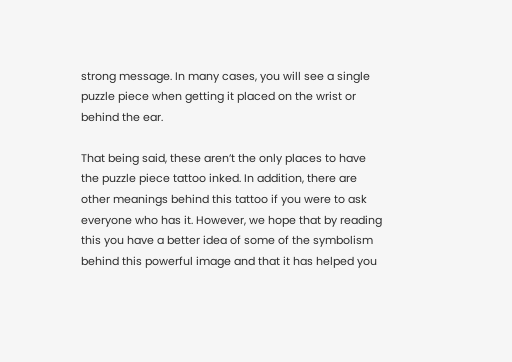strong message. In many cases, you will see a single puzzle piece when getting it placed on the wrist or behind the ear.

That being said, these aren’t the only places to have the puzzle piece tattoo inked. In addition, there are other meanings behind this tattoo if you were to ask everyone who has it. However, we hope that by reading this you have a better idea of some of the symbolism behind this powerful image and that it has helped you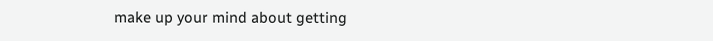make up your mind about getting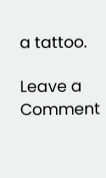a tattoo.

Leave a Comment